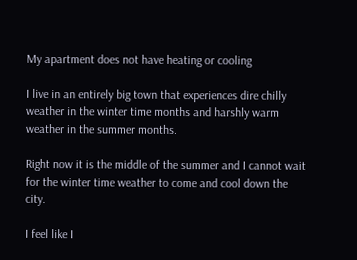My apartment does not have heating or cooling

I live in an entirely big town that experiences dire chilly weather in the winter time months and harshly warm weather in the summer months.

Right now it is the middle of the summer and I cannot wait for the winter time weather to come and cool down the city.

I feel like I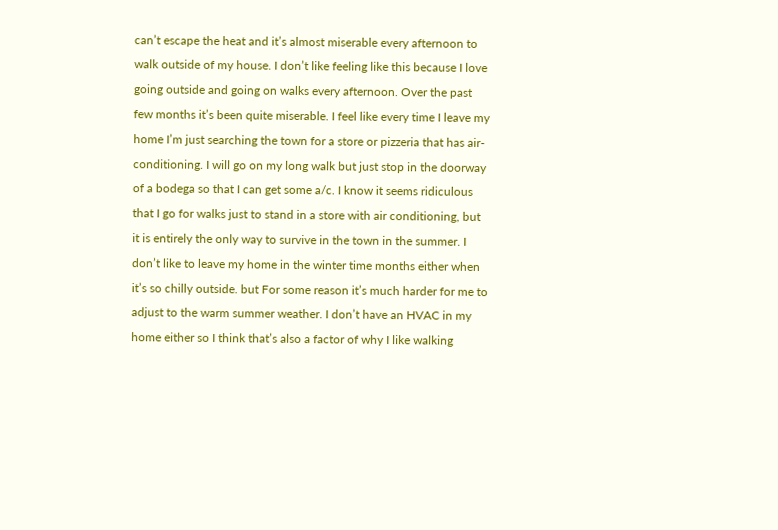can’t escape the heat and it’s almost miserable every afternoon to walk outside of my house. I don’t like feeling like this because I love going outside and going on walks every afternoon. Over the past few months it’s been quite miserable. I feel like every time I leave my home I’m just searching the town for a store or pizzeria that has air-conditioning. I will go on my long walk but just stop in the doorway of a bodega so that I can get some a/c. I know it seems ridiculous that I go for walks just to stand in a store with air conditioning, but it is entirely the only way to survive in the town in the summer. I don’t like to leave my home in the winter time months either when it’s so chilly outside. but For some reason it’s much harder for me to adjust to the warm summer weather. I don’t have an HVAC in my home either so I think that’s also a factor of why I like walking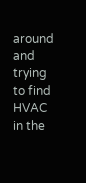around and trying to find HVAC in the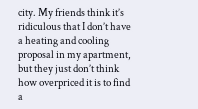city. My friends think it’s ridiculous that I don’t have a heating and cooling proposal in my apartment, but they just don’t think how overpriced it is to find a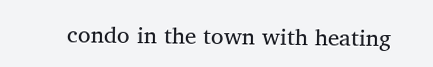condo in the town with heating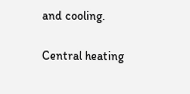and cooling.

Central heating